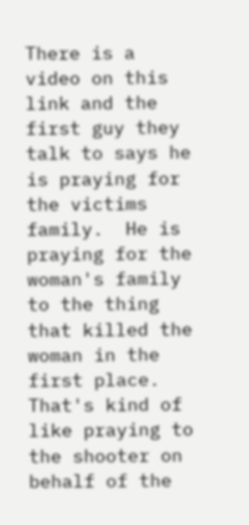There is a video on this link and the first guy they talk to says he is praying for the victims family.  He is praying for the woman's family to the thing that killed the woman in the first place.  That's kind of like praying to the shooter on behalf of the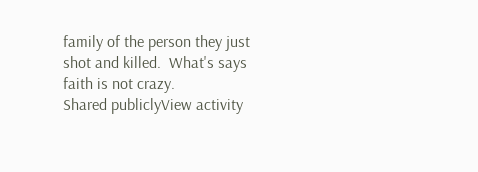family of the person they just shot and killed.  What's says faith is not crazy.
Shared publiclyView activity